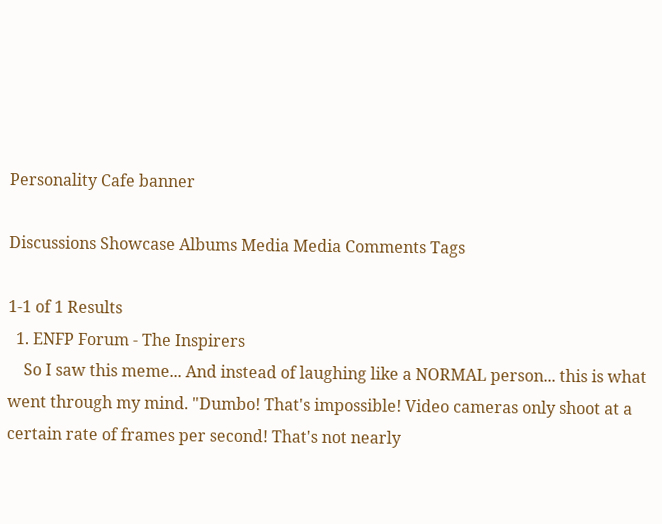Personality Cafe banner

Discussions Showcase Albums Media Media Comments Tags

1-1 of 1 Results
  1. ENFP Forum - The Inspirers
    So I saw this meme... And instead of laughing like a NORMAL person... this is what went through my mind. "Dumbo! That's impossible! Video cameras only shoot at a certain rate of frames per second! That's not nearly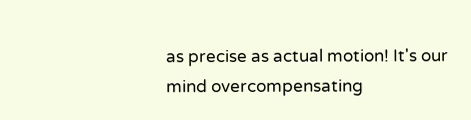as precise as actual motion! It's our mind overcompensating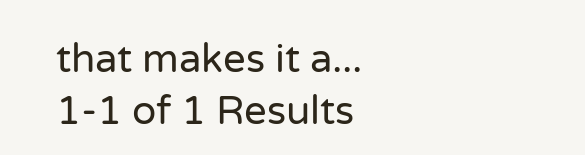that makes it a...
1-1 of 1 Results